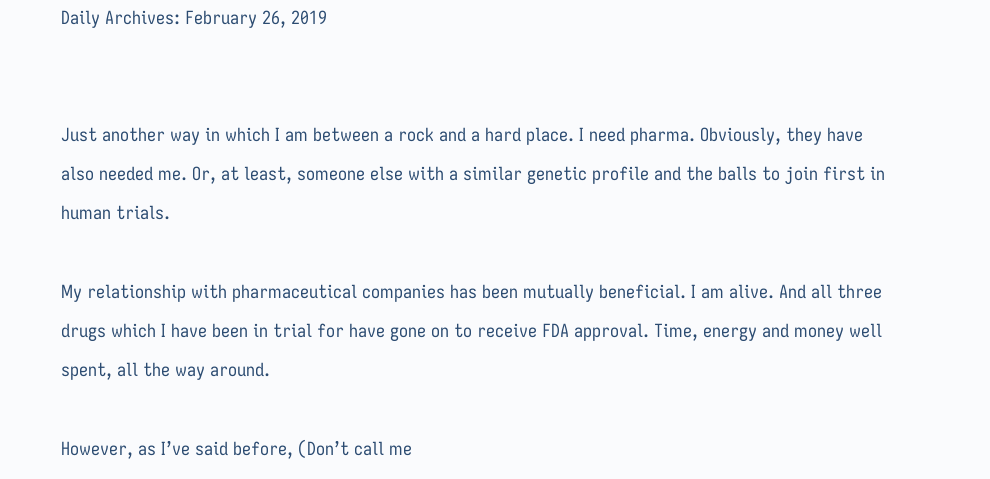Daily Archives: February 26, 2019


Just another way in which I am between a rock and a hard place. I need pharma. Obviously, they have also needed me. Or, at least, someone else with a similar genetic profile and the balls to join first in human trials.

My relationship with pharmaceutical companies has been mutually beneficial. I am alive. And all three drugs which I have been in trial for have gone on to receive FDA approval. Time, energy and money well spent, all the way around.

However, as I’ve said before, (Don’t call me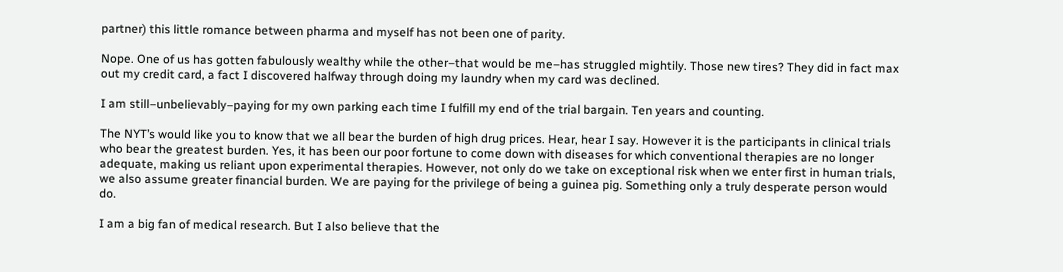partner) this little romance between pharma and myself has not been one of parity.

Nope. One of us has gotten fabulously wealthy while the other–that would be me–has struggled mightily. Those new tires? They did in fact max out my credit card, a fact I discovered halfway through doing my laundry when my card was declined.

I am still–unbelievably–paying for my own parking each time I fulfill my end of the trial bargain. Ten years and counting.

The NYT’s would like you to know that we all bear the burden of high drug prices. Hear, hear I say. However it is the participants in clinical trials who bear the greatest burden. Yes, it has been our poor fortune to come down with diseases for which conventional therapies are no longer adequate, making us reliant upon experimental therapies. However, not only do we take on exceptional risk when we enter first in human trials, we also assume greater financial burden. We are paying for the privilege of being a guinea pig. Something only a truly desperate person would do.

I am a big fan of medical research. But I also believe that the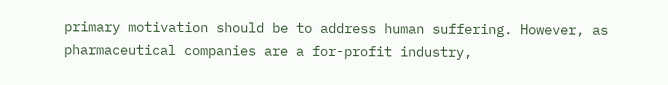primary motivation should be to address human suffering. However, as pharmaceutical companies are a for-profit industry,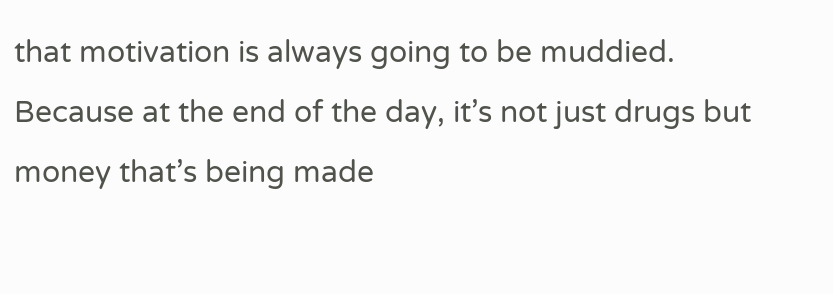that motivation is always going to be muddied. Because at the end of the day, it’s not just drugs but money that’s being made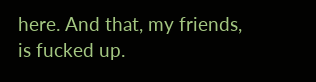here. And that, my friends, is fucked up.